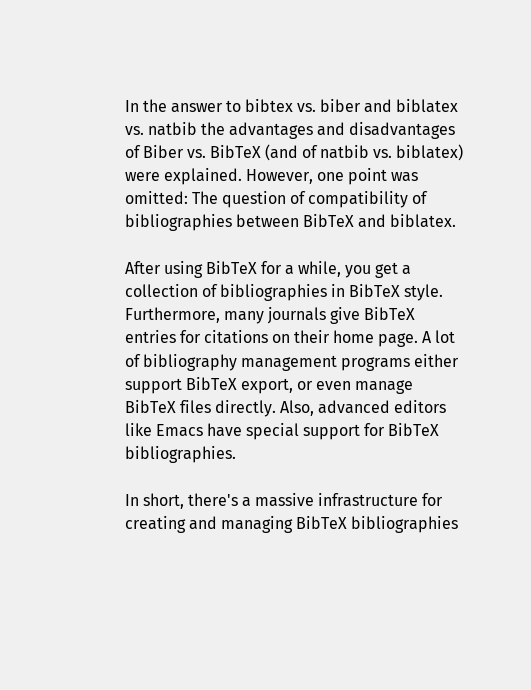In the answer to bibtex vs. biber and biblatex vs. natbib the advantages and disadvantages of Biber vs. BibTeX (and of natbib vs. biblatex) were explained. However, one point was omitted: The question of compatibility of bibliographies between BibTeX and biblatex.

After using BibTeX for a while, you get a collection of bibliographies in BibTeX style. Furthermore, many journals give BibTeX entries for citations on their home page. A lot of bibliography management programs either support BibTeX export, or even manage BibTeX files directly. Also, advanced editors like Emacs have special support for BibTeX bibliographies.

In short, there's a massive infrastructure for creating and managing BibTeX bibliographies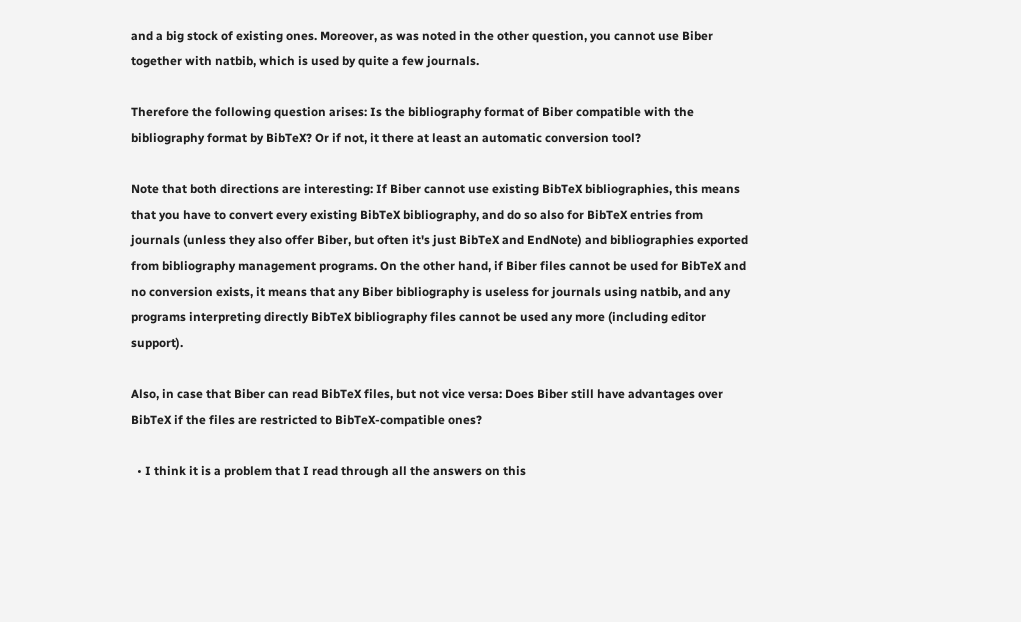and a big stock of existing ones. Moreover, as was noted in the other question, you cannot use Biber together with natbib, which is used by quite a few journals.

Therefore the following question arises: Is the bibliography format of Biber compatible with the bibliography format by BibTeX? Or if not, it there at least an automatic conversion tool?

Note that both directions are interesting: If Biber cannot use existing BibTeX bibliographies, this means that you have to convert every existing BibTeX bibliography, and do so also for BibTeX entries from journals (unless they also offer Biber, but often it's just BibTeX and EndNote) and bibliographies exported from bibliography management programs. On the other hand, if Biber files cannot be used for BibTeX and no conversion exists, it means that any Biber bibliography is useless for journals using natbib, and any programs interpreting directly BibTeX bibliography files cannot be used any more (including editor support).

Also, in case that Biber can read BibTeX files, but not vice versa: Does Biber still have advantages over BibTeX if the files are restricted to BibTeX-compatible ones?

  • I think it is a problem that I read through all the answers on this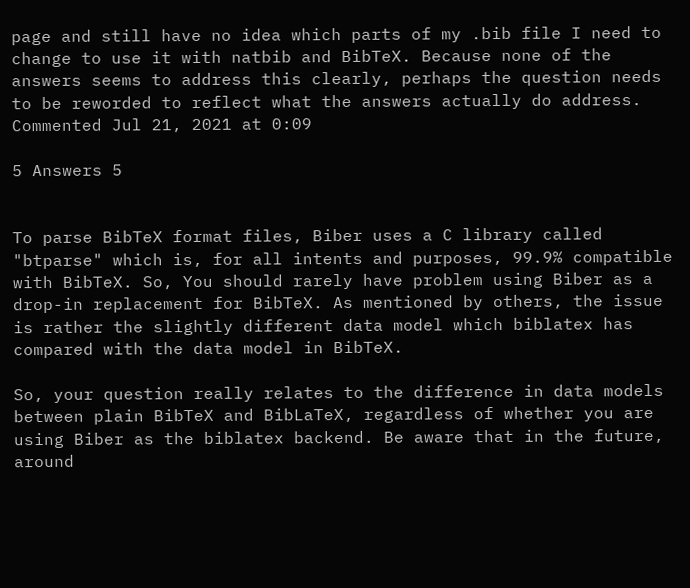page and still have no idea which parts of my .bib file I need to change to use it with natbib and BibTeX. Because none of the answers seems to address this clearly, perhaps the question needs to be reworded to reflect what the answers actually do address. Commented Jul 21, 2021 at 0:09

5 Answers 5


To parse BibTeX format files, Biber uses a C library called "btparse" which is, for all intents and purposes, 99.9% compatible with BibTeX. So, You should rarely have problem using Biber as a drop-in replacement for BibTeX. As mentioned by others, the issue is rather the slightly different data model which biblatex has compared with the data model in BibTeX.

So, your question really relates to the difference in data models between plain BibTeX and BibLaTeX, regardless of whether you are using Biber as the biblatex backend. Be aware that in the future, around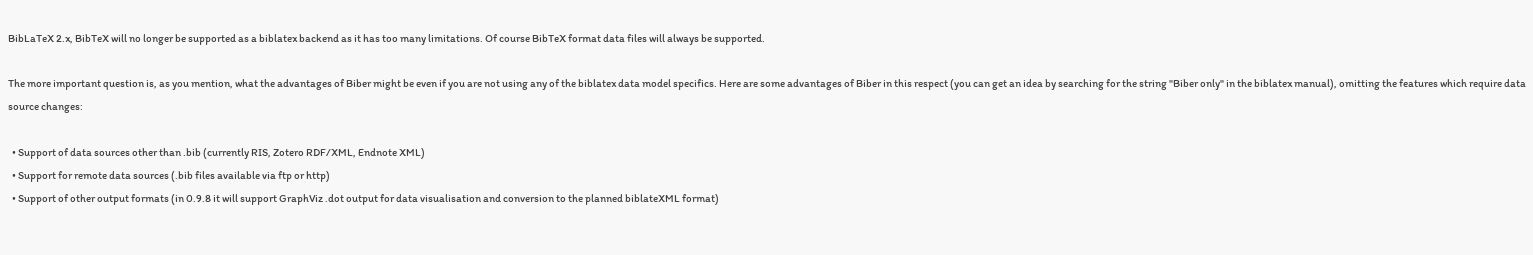BibLaTeX 2.x, BibTeX will no longer be supported as a biblatex backend as it has too many limitations. Of course BibTeX format data files will always be supported.

The more important question is, as you mention, what the advantages of Biber might be even if you are not using any of the biblatex data model specifics. Here are some advantages of Biber in this respect (you can get an idea by searching for the string "Biber only" in the biblatex manual), omitting the features which require data source changes:

  • Support of data sources other than .bib (currently RIS, Zotero RDF/XML, Endnote XML)
  • Support for remote data sources (.bib files available via ftp or http)
  • Support of other output formats (in 0.9.8 it will support GraphViz .dot output for data visualisation and conversion to the planned biblateXML format)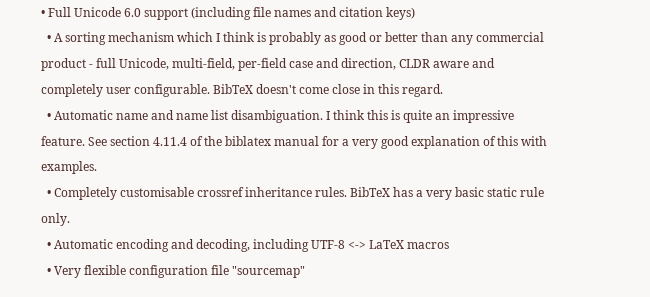• Full Unicode 6.0 support (including file names and citation keys)
  • A sorting mechanism which I think is probably as good or better than any commercial product - full Unicode, multi-field, per-field case and direction, CLDR aware and completely user configurable. BibTeX doesn't come close in this regard.
  • Automatic name and name list disambiguation. I think this is quite an impressive feature. See section 4.11.4 of the biblatex manual for a very good explanation of this with examples.
  • Completely customisable crossref inheritance rules. BibTeX has a very basic static rule only.
  • Automatic encoding and decoding, including UTF-8 <-> LaTeX macros
  • Very flexible configuration file "sourcemap"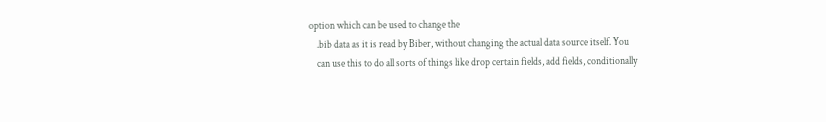option which can be used to change the
    .bib data as it is read by Biber, without changing the actual data source itself. You
    can use this to do all sorts of things like drop certain fields, add fields, conditionally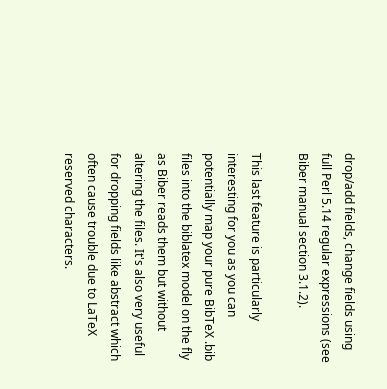drop/add fields, change fields using full Perl 5.14 regular expressions (see Biber manual section 3.1.2).

This last feature is particularly interesting for you as you can potentially map your pure BibTeX .bib files into the biblatex model on the fly as Biber reads them but without altering the files. It's also very useful for dropping fields like abstract which often cause trouble due to LaTeX reserved characters.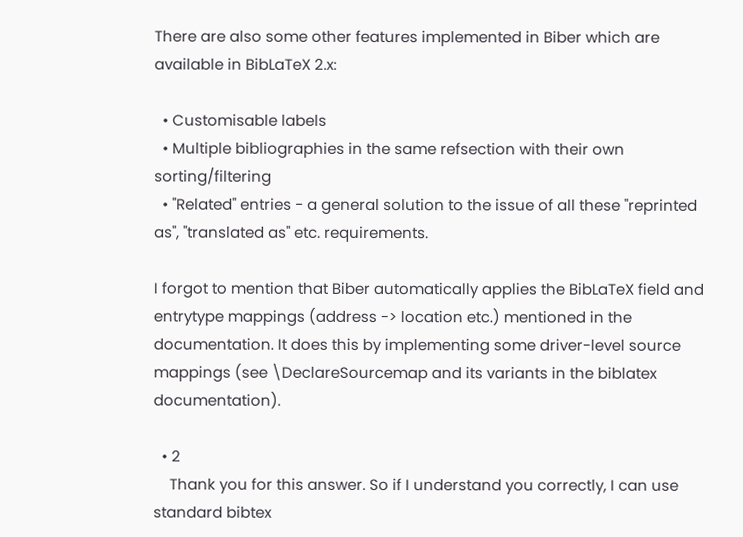There are also some other features implemented in Biber which are available in BibLaTeX 2.x:

  • Customisable labels
  • Multiple bibliographies in the same refsection with their own sorting/filtering
  • "Related" entries - a general solution to the issue of all these "reprinted as", "translated as" etc. requirements.

I forgot to mention that Biber automatically applies the BibLaTeX field and entrytype mappings (address -> location etc.) mentioned in the documentation. It does this by implementing some driver-level source mappings (see \DeclareSourcemap and its variants in the biblatex documentation).

  • 2
    Thank you for this answer. So if I understand you correctly, I can use standard bibtex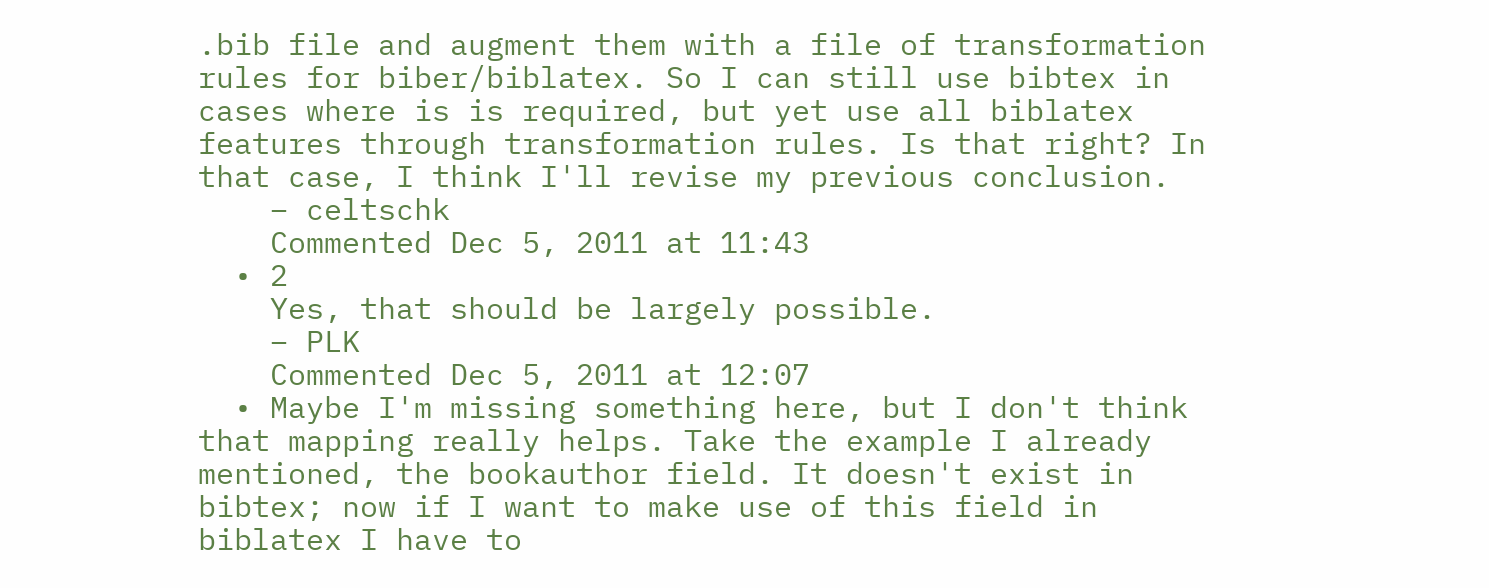.bib file and augment them with a file of transformation rules for biber/biblatex. So I can still use bibtex in cases where is is required, but yet use all biblatex features through transformation rules. Is that right? In that case, I think I'll revise my previous conclusion.
    – celtschk
    Commented Dec 5, 2011 at 11:43
  • 2
    Yes, that should be largely possible.
    – PLK
    Commented Dec 5, 2011 at 12:07
  • Maybe I'm missing something here, but I don't think that mapping really helps. Take the example I already mentioned, the bookauthor field. It doesn't exist in bibtex; now if I want to make use of this field in biblatex I have to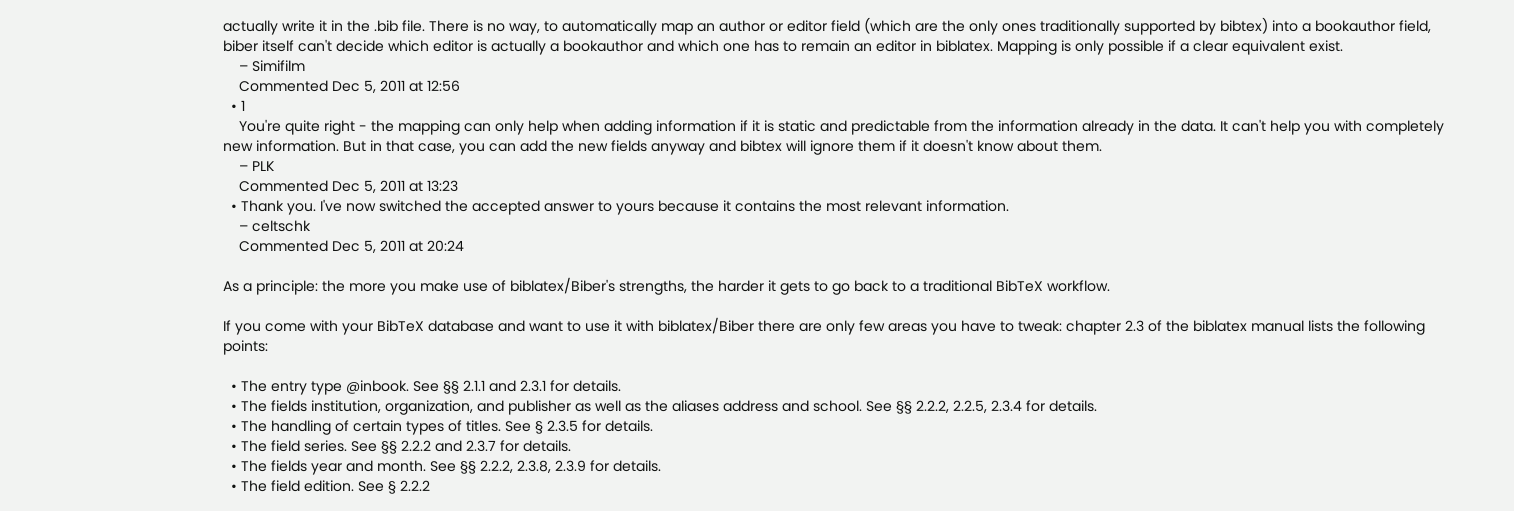actually write it in the .bib file. There is no way, to automatically map an author or editor field (which are the only ones traditionally supported by bibtex) into a bookauthor field, biber itself can't decide which editor is actually a bookauthor and which one has to remain an editor in biblatex. Mapping is only possible if a clear equivalent exist.
    – Simifilm
    Commented Dec 5, 2011 at 12:56
  • 1
    You're quite right - the mapping can only help when adding information if it is static and predictable from the information already in the data. It can't help you with completely new information. But in that case, you can add the new fields anyway and bibtex will ignore them if it doesn't know about them.
    – PLK
    Commented Dec 5, 2011 at 13:23
  • Thank you. I've now switched the accepted answer to yours because it contains the most relevant information.
    – celtschk
    Commented Dec 5, 2011 at 20:24

As a principle: the more you make use of biblatex/Biber's strengths, the harder it gets to go back to a traditional BibTeX workflow.

If you come with your BibTeX database and want to use it with biblatex/Biber there are only few areas you have to tweak: chapter 2.3 of the biblatex manual lists the following points:

  • The entry type @inbook. See §§ 2.1.1 and 2.3.1 for details.
  • The fields institution, organization, and publisher as well as the aliases address and school. See §§ 2.2.2, 2.2.5, 2.3.4 for details.
  • The handling of certain types of titles. See § 2.3.5 for details.
  • The field series. See §§ 2.2.2 and 2.3.7 for details.
  • The fields year and month. See §§ 2.2.2, 2.3.8, 2.3.9 for details.
  • The field edition. See § 2.2.2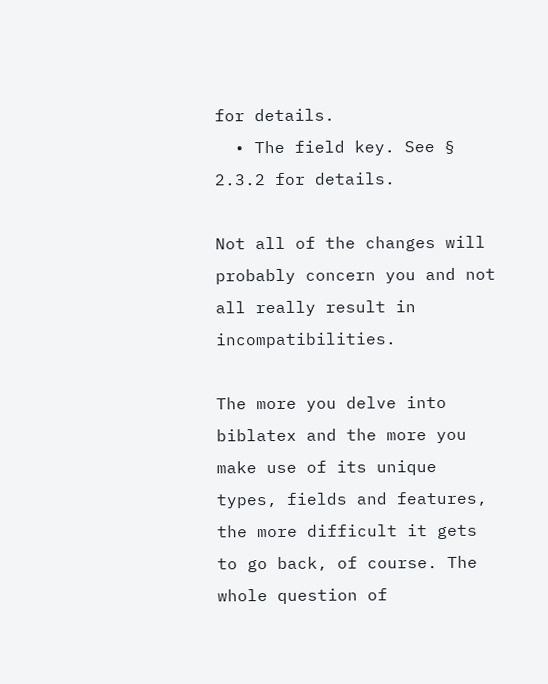for details.
  • The field key. See § 2.3.2 for details.

Not all of the changes will probably concern you and not all really result in incompatibilities.

The more you delve into biblatex and the more you make use of its unique types, fields and features, the more difficult it gets to go back, of course. The whole question of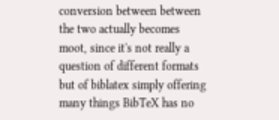conversion between between the two actually becomes moot, since it's not really a question of different formats but of biblatex simply offering many things BibTeX has no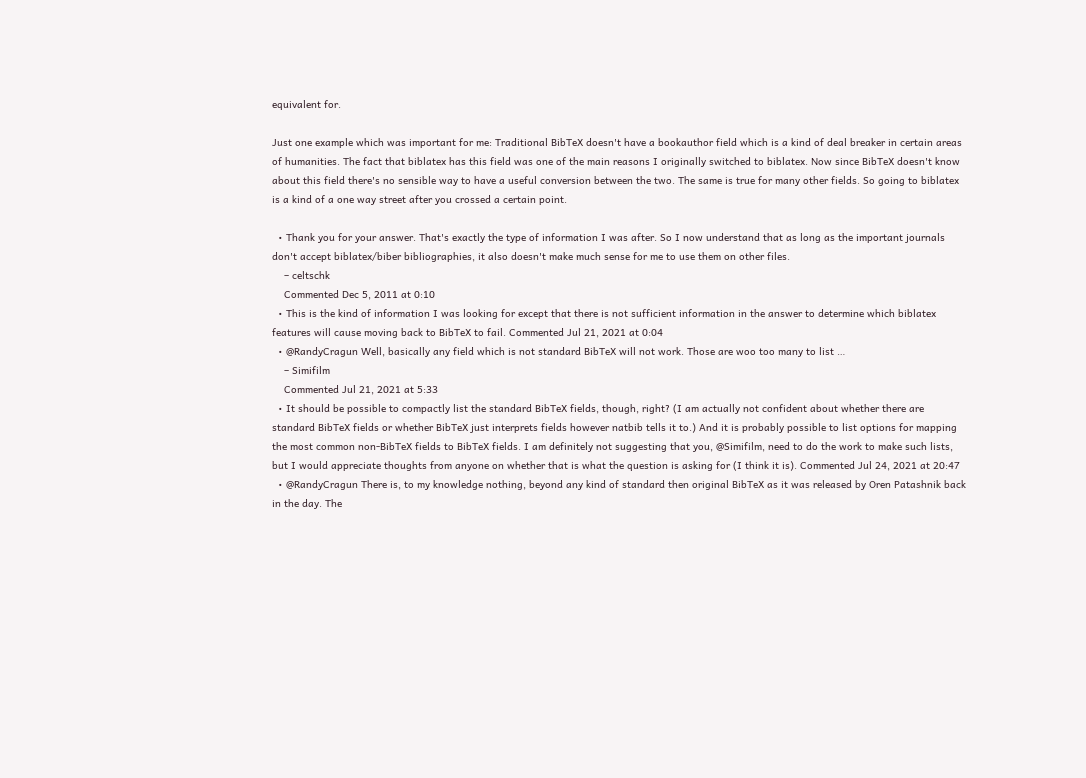equivalent for.

Just one example which was important for me: Traditional BibTeX doesn't have a bookauthor field which is a kind of deal breaker in certain areas of humanities. The fact that biblatex has this field was one of the main reasons I originally switched to biblatex. Now since BibTeX doesn't know about this field there's no sensible way to have a useful conversion between the two. The same is true for many other fields. So going to biblatex is a kind of a one way street after you crossed a certain point.

  • Thank you for your answer. That's exactly the type of information I was after. So I now understand that as long as the important journals don't accept biblatex/biber bibliographies, it also doesn't make much sense for me to use them on other files.
    – celtschk
    Commented Dec 5, 2011 at 0:10
  • This is the kind of information I was looking for except that there is not sufficient information in the answer to determine which biblatex features will cause moving back to BibTeX to fail. Commented Jul 21, 2021 at 0:04
  • @RandyCragun Well, basically any field which is not standard BibTeX will not work. Those are woo too many to list …
    – Simifilm
    Commented Jul 21, 2021 at 5:33
  • It should be possible to compactly list the standard BibTeX fields, though, right? (I am actually not confident about whether there are standard BibTeX fields or whether BibTeX just interprets fields however natbib tells it to.) And it is probably possible to list options for mapping the most common non-BibTeX fields to BibTeX fields. I am definitely not suggesting that you, @Simifilm, need to do the work to make such lists, but I would appreciate thoughts from anyone on whether that is what the question is asking for (I think it is). Commented Jul 24, 2021 at 20:47
  • @RandyCragun There is, to my knowledge nothing, beyond any kind of standard then original BibTeX as it was released by Oren Patashnik back in the day. The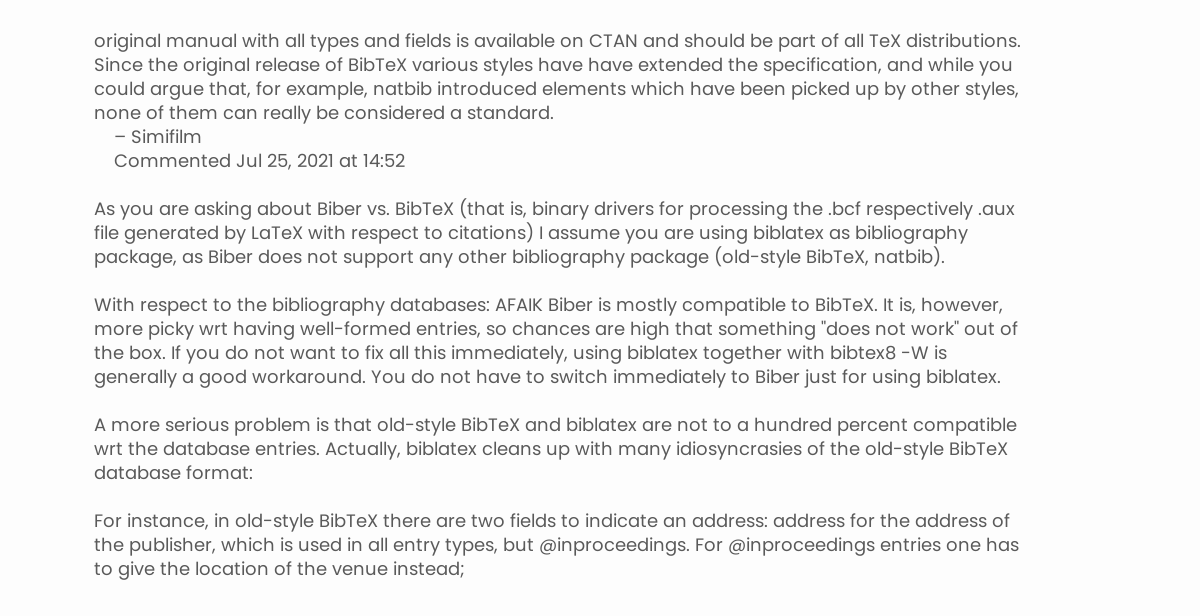original manual with all types and fields is available on CTAN and should be part of all TeX distributions. Since the original release of BibTeX various styles have have extended the specification, and while you could argue that, for example, natbib introduced elements which have been picked up by other styles, none of them can really be considered a standard.
    – Simifilm
    Commented Jul 25, 2021 at 14:52

As you are asking about Biber vs. BibTeX (that is, binary drivers for processing the .bcf respectively .aux file generated by LaTeX with respect to citations) I assume you are using biblatex as bibliography package, as Biber does not support any other bibliography package (old-style BibTeX, natbib).

With respect to the bibliography databases: AFAIK Biber is mostly compatible to BibTeX. It is, however, more picky wrt having well-formed entries, so chances are high that something "does not work" out of the box. If you do not want to fix all this immediately, using biblatex together with bibtex8 -W is generally a good workaround. You do not have to switch immediately to Biber just for using biblatex.

A more serious problem is that old-style BibTeX and biblatex are not to a hundred percent compatible wrt the database entries. Actually, biblatex cleans up with many idiosyncrasies of the old-style BibTeX database format:

For instance, in old-style BibTeX there are two fields to indicate an address: address for the address of the publisher, which is used in all entry types, but @inproceedings. For @inproceedings entries one has to give the location of the venue instead;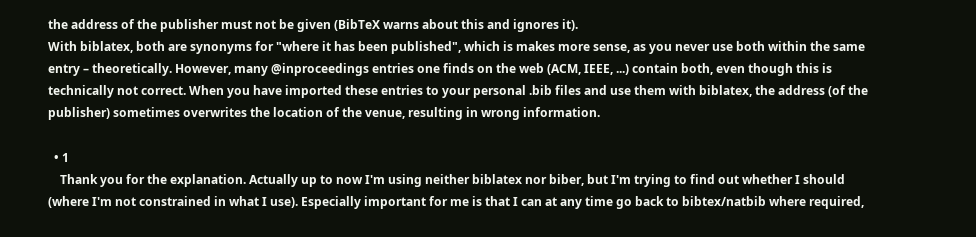the address of the publisher must not be given (BibTeX warns about this and ignores it).
With biblatex, both are synonyms for "where it has been published", which is makes more sense, as you never use both within the same entry – theoretically. However, many @inproceedings entries one finds on the web (ACM, IEEE, ...) contain both, even though this is technically not correct. When you have imported these entries to your personal .bib files and use them with biblatex, the address (of the publisher) sometimes overwrites the location of the venue, resulting in wrong information.

  • 1
    Thank you for the explanation. Actually up to now I'm using neither biblatex nor biber, but I'm trying to find out whether I should (where I'm not constrained in what I use). Especially important for me is that I can at any time go back to bibtex/natbib where required,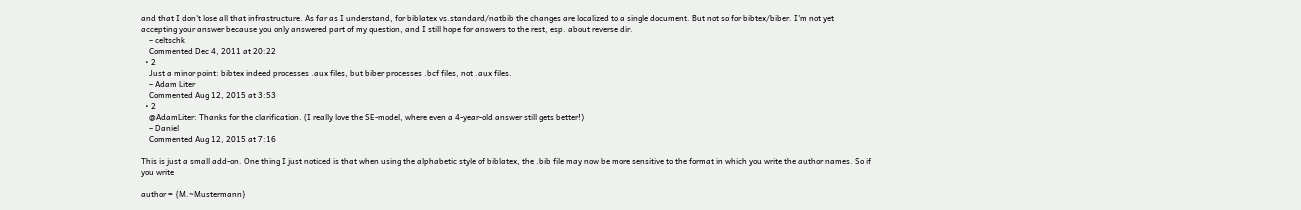and that I don't lose all that infrastructure. As far as I understand, for biblatex vs.standard/natbib the changes are localized to a single document. But not so for bibtex/biber. I'm not yet accepting your answer because you only answered part of my question, and I still hope for answers to the rest, esp. about reverse dir.
    – celtschk
    Commented Dec 4, 2011 at 20:22
  • 2
    Just a minor point: bibtex indeed processes .aux files, but biber processes .bcf files, not .aux files.
    – Adam Liter
    Commented Aug 12, 2015 at 3:53
  • 2
    @AdamLiter: Thanks for the clarification. (I really love the SE-model, where even a 4-year-old answer still gets better!)
    – Daniel
    Commented Aug 12, 2015 at 7:16

This is just a small add-on. One thing I just noticed is that when using the alphabetic style of biblatex, the .bib file may now be more sensitive to the format in which you write the author names. So if you write

author = {M.~Mustermann}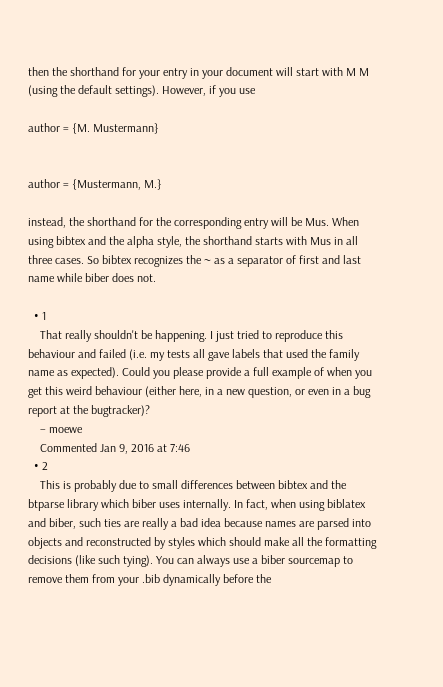then the shorthand for your entry in your document will start with M M (using the default settings). However, if you use

author = {M. Mustermann}


author = {Mustermann, M.}

instead, the shorthand for the corresponding entry will be Mus. When using bibtex and the alpha style, the shorthand starts with Mus in all three cases. So bibtex recognizes the ~ as a separator of first and last name while biber does not.

  • 1
    That really shouldn't be happening. I just tried to reproduce this behaviour and failed (i.e. my tests all gave labels that used the family name as expected). Could you please provide a full example of when you get this weird behaviour (either here, in a new question, or even in a bug report at the bugtracker)?
    – moewe
    Commented Jan 9, 2016 at 7:46
  • 2
    This is probably due to small differences between bibtex and the btparse library which biber uses internally. In fact, when using biblatex and biber, such ties are really a bad idea because names are parsed into objects and reconstructed by styles which should make all the formatting decisions (like such tying). You can always use a biber sourcemap to remove them from your .bib dynamically before the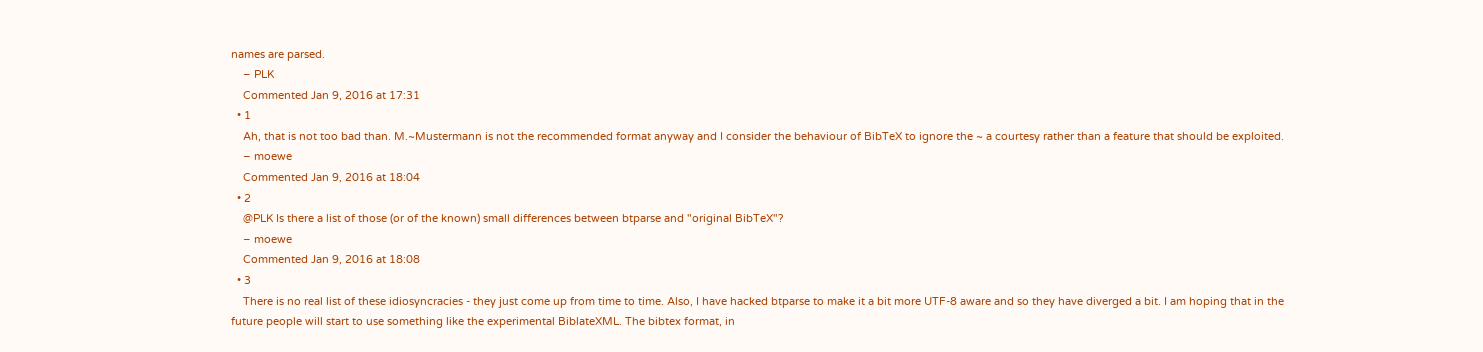names are parsed.
    – PLK
    Commented Jan 9, 2016 at 17:31
  • 1
    Ah, that is not too bad than. M.~Mustermann is not the recommended format anyway and I consider the behaviour of BibTeX to ignore the ~ a courtesy rather than a feature that should be exploited.
    – moewe
    Commented Jan 9, 2016 at 18:04
  • 2
    @PLK Is there a list of those (or of the known) small differences between btparse and "original BibTeX"?
    – moewe
    Commented Jan 9, 2016 at 18:08
  • 3
    There is no real list of these idiosyncracies - they just come up from time to time. Also, I have hacked btparse to make it a bit more UTF-8 aware and so they have diverged a bit. I am hoping that in the future people will start to use something like the experimental BiblateXML. The bibtex format, in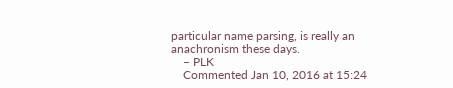particular name parsing, is really an anachronism these days.
    – PLK
    Commented Jan 10, 2016 at 15:24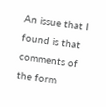An issue that I found is that comments of the form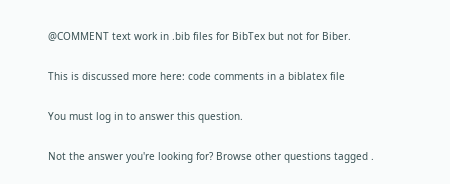@COMMENT text work in .bib files for BibTex but not for Biber.

This is discussed more here: code comments in a biblatex file

You must log in to answer this question.

Not the answer you're looking for? Browse other questions tagged .